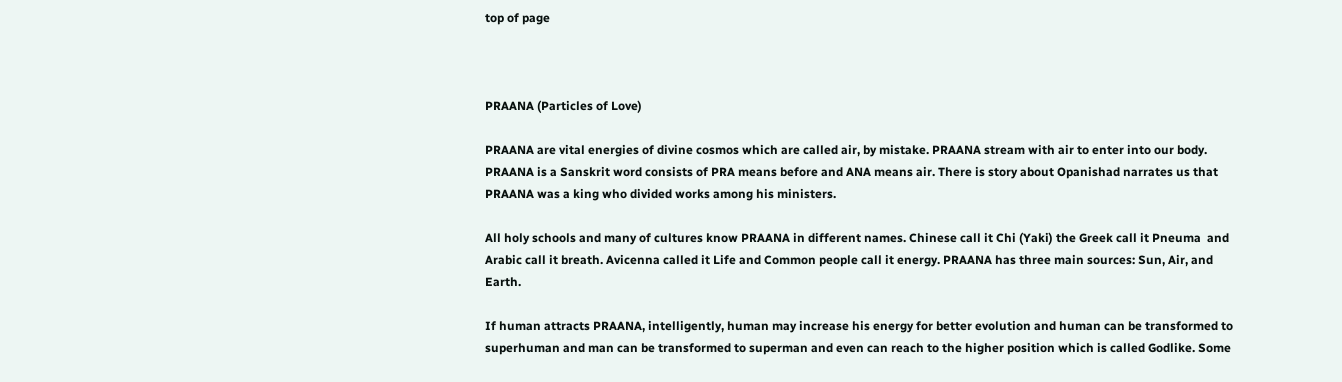top of page



PRAANA (Particles of Love)

PRAANA are vital energies of divine cosmos which are called air, by mistake. PRAANA stream with air to enter into our body. PRAANA is a Sanskrit word consists of PRA means before and ANA means air. There is story about Opanishad narrates us that PRAANA was a king who divided works among his ministers.

All holy schools and many of cultures know PRAANA in different names. Chinese call it Chi (Yaki) the Greek call it Pneuma  and Arabic call it breath. Avicenna called it Life and Common people call it energy. PRAANA has three main sources: Sun, Air, and Earth.

If human attracts PRAANA, intelligently, human may increase his energy for better evolution and human can be transformed to superhuman and man can be transformed to superman and even can reach to the higher position which is called Godlike. Some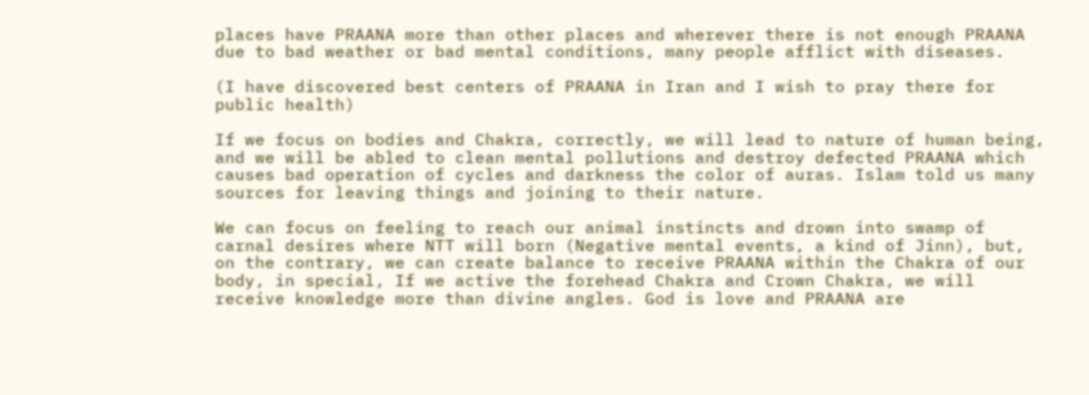places have PRAANA more than other places and wherever there is not enough PRAANA due to bad weather or bad mental conditions, many people afflict with diseases.

(I have discovered best centers of PRAANA in Iran and I wish to pray there for public health)

If we focus on bodies and Chakra, correctly, we will lead to nature of human being, and we will be abled to clean mental pollutions and destroy defected PRAANA which causes bad operation of cycles and darkness the color of auras. Islam told us many sources for leaving things and joining to their nature.

We can focus on feeling to reach our animal instincts and drown into swamp of carnal desires where NTT will born (Negative mental events, a kind of Jinn), but, on the contrary, we can create balance to receive PRAANA within the Chakra of our body, in special, If we active the forehead Chakra and Crown Chakra, we will receive knowledge more than divine angles. God is love and PRAANA are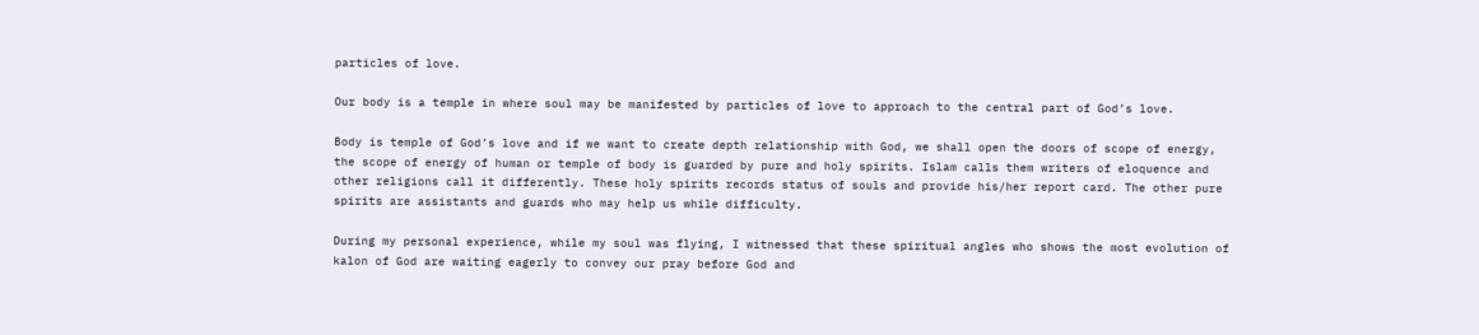particles of love.

Our body is a temple in where soul may be manifested by particles of love to approach to the central part of God’s love.

Body is temple of God’s love and if we want to create depth relationship with God, we shall open the doors of scope of energy, the scope of energy of human or temple of body is guarded by pure and holy spirits. Islam calls them writers of eloquence and other religions call it differently. These holy spirits records status of souls and provide his/her report card. The other pure spirits are assistants and guards who may help us while difficulty.

During my personal experience, while my soul was flying, I witnessed that these spiritual angles who shows the most evolution of kalon of God are waiting eagerly to convey our pray before God and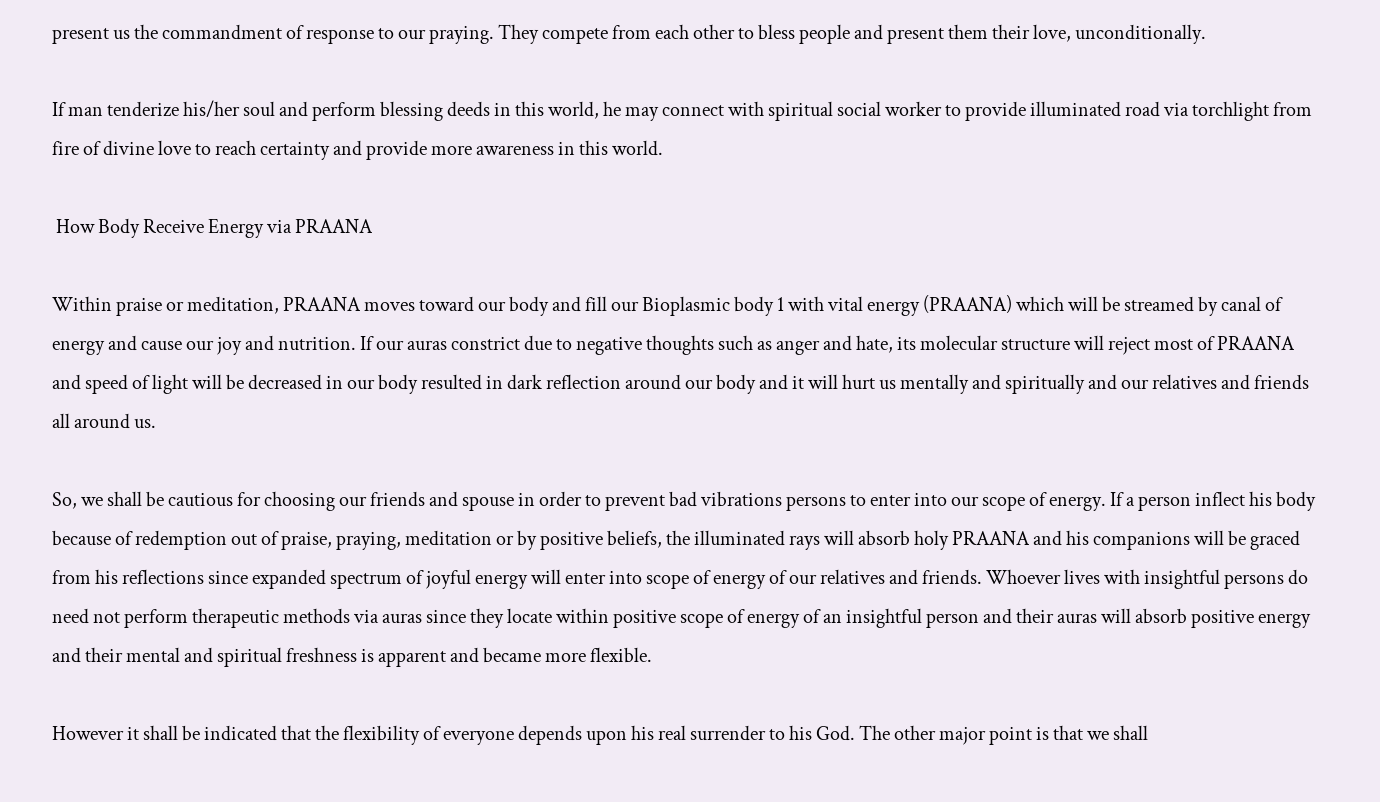present us the commandment of response to our praying. They compete from each other to bless people and present them their love, unconditionally.

If man tenderize his/her soul and perform blessing deeds in this world, he may connect with spiritual social worker to provide illuminated road via torchlight from fire of divine love to reach certainty and provide more awareness in this world.

 How Body Receive Energy via PRAANA

Within praise or meditation, PRAANA moves toward our body and fill our Bioplasmic body 1 with vital energy (PRAANA) which will be streamed by canal of energy and cause our joy and nutrition. If our auras constrict due to negative thoughts such as anger and hate, its molecular structure will reject most of PRAANA and speed of light will be decreased in our body resulted in dark reflection around our body and it will hurt us mentally and spiritually and our relatives and friends all around us.

So, we shall be cautious for choosing our friends and spouse in order to prevent bad vibrations persons to enter into our scope of energy. If a person inflect his body because of redemption out of praise, praying, meditation or by positive beliefs, the illuminated rays will absorb holy PRAANA and his companions will be graced from his reflections since expanded spectrum of joyful energy will enter into scope of energy of our relatives and friends. Whoever lives with insightful persons do need not perform therapeutic methods via auras since they locate within positive scope of energy of an insightful person and their auras will absorb positive energy and their mental and spiritual freshness is apparent and became more flexible.

However it shall be indicated that the flexibility of everyone depends upon his real surrender to his God. The other major point is that we shall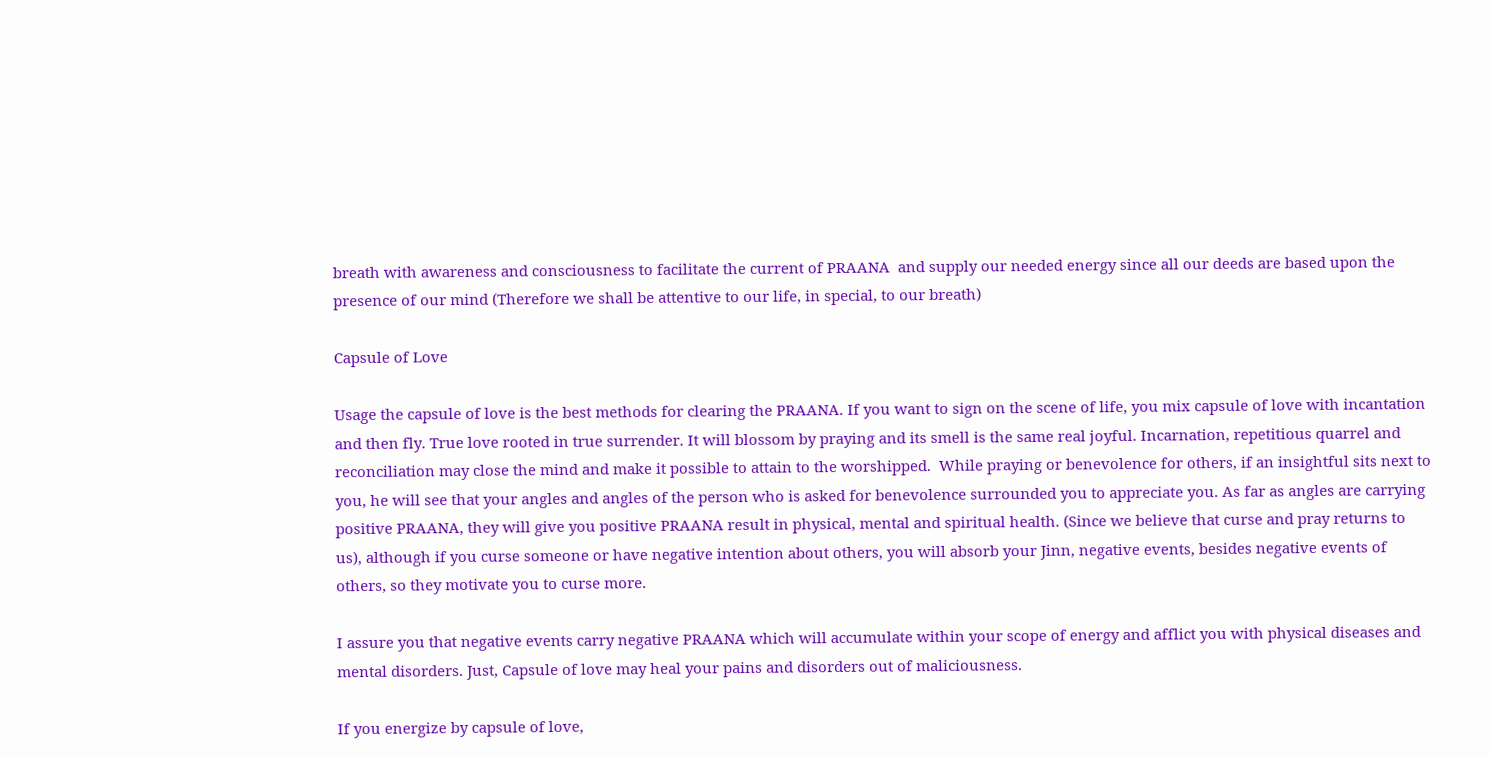breath with awareness and consciousness to facilitate the current of PRAANA  and supply our needed energy since all our deeds are based upon the presence of our mind (Therefore we shall be attentive to our life, in special, to our breath)

Capsule of Love

Usage the capsule of love is the best methods for clearing the PRAANA. If you want to sign on the scene of life, you mix capsule of love with incantation and then fly. True love rooted in true surrender. It will blossom by praying and its smell is the same real joyful. Incarnation, repetitious quarrel and reconciliation may close the mind and make it possible to attain to the worshipped.  While praying or benevolence for others, if an insightful sits next to you, he will see that your angles and angles of the person who is asked for benevolence surrounded you to appreciate you. As far as angles are carrying positive PRAANA, they will give you positive PRAANA result in physical, mental and spiritual health. (Since we believe that curse and pray returns to us), although if you curse someone or have negative intention about others, you will absorb your Jinn, negative events, besides negative events of others, so they motivate you to curse more.

I assure you that negative events carry negative PRAANA which will accumulate within your scope of energy and afflict you with physical diseases and mental disorders. Just, Capsule of love may heal your pains and disorders out of maliciousness.

If you energize by capsule of love,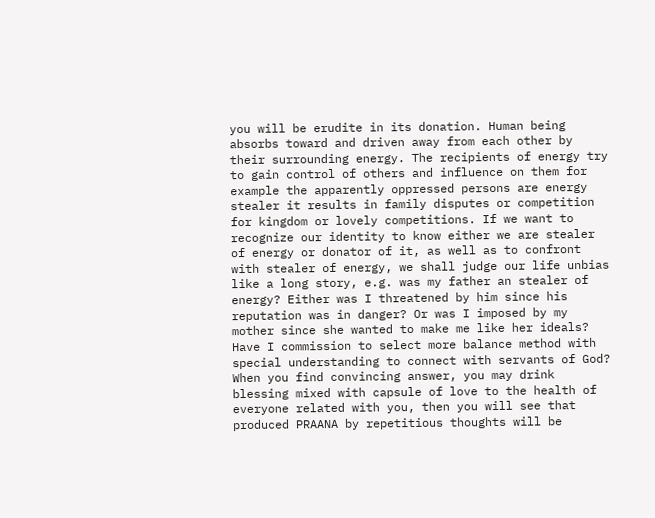you will be erudite in its donation. Human being absorbs toward and driven away from each other by their surrounding energy. The recipients of energy try to gain control of others and influence on them for example the apparently oppressed persons are energy stealer it results in family disputes or competition for kingdom or lovely competitions. If we want to recognize our identity to know either we are stealer of energy or donator of it, as well as to confront with stealer of energy, we shall judge our life unbias like a long story, e.g. was my father an stealer of energy? Either was I threatened by him since his reputation was in danger? Or was I imposed by my mother since she wanted to make me like her ideals? Have I commission to select more balance method with special understanding to connect with servants of God? When you find convincing answer, you may drink blessing mixed with capsule of love to the health of everyone related with you, then you will see that produced PRAANA by repetitious thoughts will be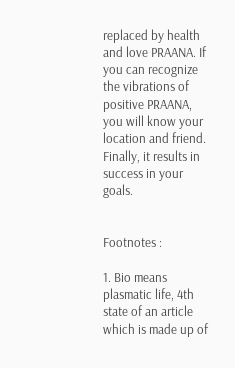replaced by health and love PRAANA. If you can recognize the vibrations of positive PRAANA, you will know your location and friend. Finally, it results in success in your goals.


Footnotes :

1. Bio means plasmatic life, 4th state of an article which is made up of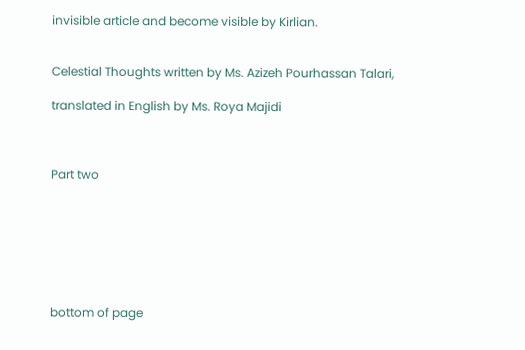invisible article and become visible by Kirlian.


Celestial Thoughts written by Ms. Azizeh Pourhassan Talari,

translated in English by Ms. Roya Majidi



Part two







bottom of page